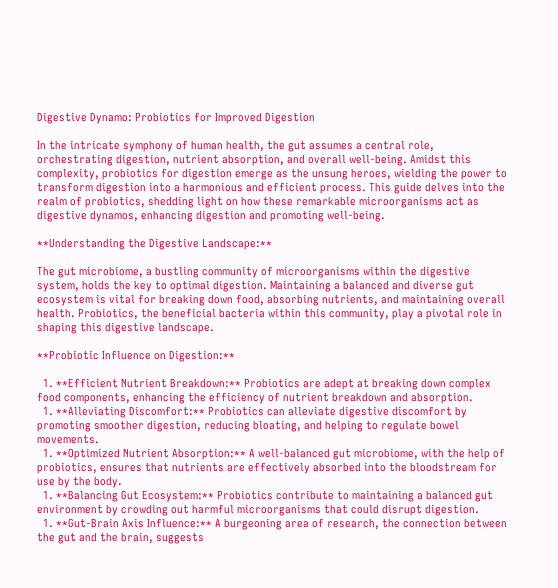Digestive Dynamo: Probiotics for Improved Digestion

In the intricate symphony of human health, the gut assumes a central role, orchestrating digestion, nutrient absorption, and overall well-being. Amidst this complexity, probiotics for digestion emerge as the unsung heroes, wielding the power to transform digestion into a harmonious and efficient process. This guide delves into the realm of probiotics, shedding light on how these remarkable microorganisms act as digestive dynamos, enhancing digestion and promoting well-being.

**Understanding the Digestive Landscape:**

The gut microbiome, a bustling community of microorganisms within the digestive system, holds the key to optimal digestion. Maintaining a balanced and diverse gut ecosystem is vital for breaking down food, absorbing nutrients, and maintaining overall health. Probiotics, the beneficial bacteria within this community, play a pivotal role in shaping this digestive landscape.

**Probiotic Influence on Digestion:**

  1. **Efficient Nutrient Breakdown:** Probiotics are adept at breaking down complex food components, enhancing the efficiency of nutrient breakdown and absorption.
  1. **Alleviating Discomfort:** Probiotics can alleviate digestive discomfort by promoting smoother digestion, reducing bloating, and helping to regulate bowel movements.
  1. **Optimized Nutrient Absorption:** A well-balanced gut microbiome, with the help of probiotics, ensures that nutrients are effectively absorbed into the bloodstream for use by the body.
  1. **Balancing Gut Ecosystem:** Probiotics contribute to maintaining a balanced gut environment by crowding out harmful microorganisms that could disrupt digestion.
  1. **Gut-Brain Axis Influence:** A burgeoning area of research, the connection between the gut and the brain, suggests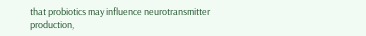that probiotics may influence neurotransmitter production,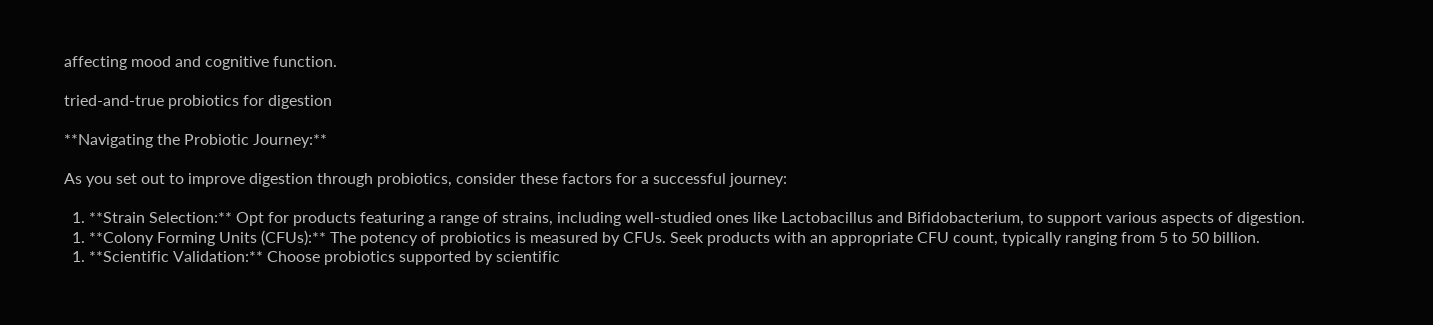affecting mood and cognitive function.

tried-and-true probiotics for digestion

**Navigating the Probiotic Journey:**

As you set out to improve digestion through probiotics, consider these factors for a successful journey:

  1. **Strain Selection:** Opt for products featuring a range of strains, including well-studied ones like Lactobacillus and Bifidobacterium, to support various aspects of digestion.
  1. **Colony Forming Units (CFUs):** The potency of probiotics is measured by CFUs. Seek products with an appropriate CFU count, typically ranging from 5 to 50 billion.
  1. **Scientific Validation:** Choose probiotics supported by scientific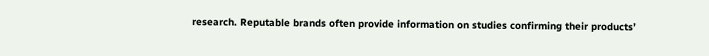research. Reputable brands often provide information on studies confirming their products’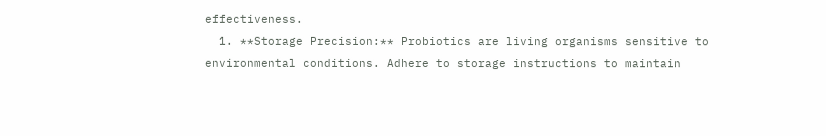effectiveness.
  1. **Storage Precision:** Probiotics are living organisms sensitive to environmental conditions. Adhere to storage instructions to maintain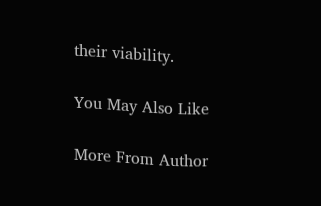their viability.

You May Also Like

More From Author